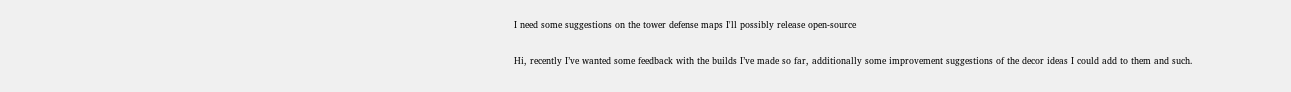I need some suggestions on the tower defense maps I'll possibly release open-source

Hi, recently I’ve wanted some feedback with the builds I’ve made so far, additionally some improvement suggestions of the decor ideas I could add to them and such.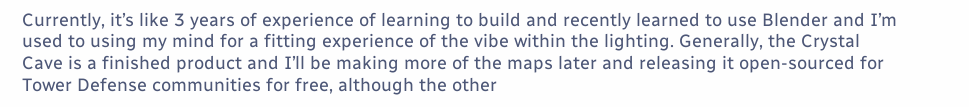Currently, it’s like 3 years of experience of learning to build and recently learned to use Blender and I’m used to using my mind for a fitting experience of the vibe within the lighting. Generally, the Crystal Cave is a finished product and I’ll be making more of the maps later and releasing it open-sourced for Tower Defense communities for free, although the other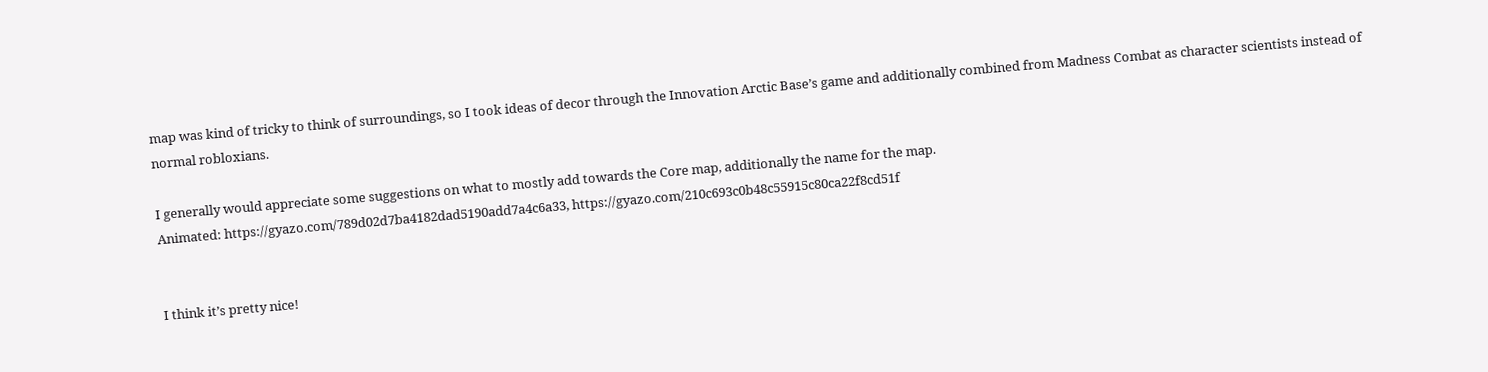map was kind of tricky to think of surroundings, so I took ideas of decor through the Innovation Arctic Base’s game and additionally combined from Madness Combat as character scientists instead of normal robloxians.

I generally would appreciate some suggestions on what to mostly add towards the Core map, additionally the name for the map.
Animated: https://gyazo.com/789d02d7ba4182dad5190add7a4c6a33, https://gyazo.com/210c693c0b48c55915c80ca22f8cd51f


I think it’s pretty nice!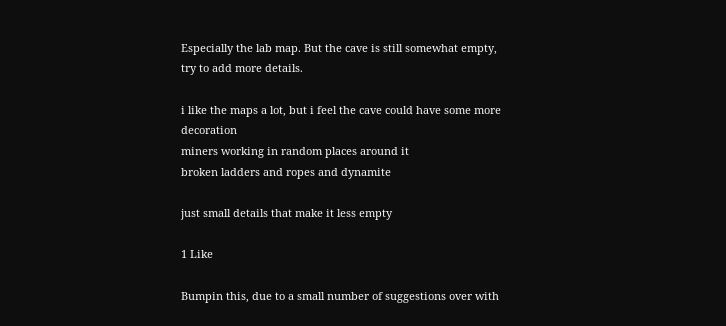Especially the lab map. But the cave is still somewhat empty, try to add more details.

i like the maps a lot, but i feel the cave could have some more decoration
miners working in random places around it
broken ladders and ropes and dynamite

just small details that make it less empty

1 Like

Bumpin this, due to a small number of suggestions over with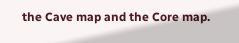the Cave map and the Core map.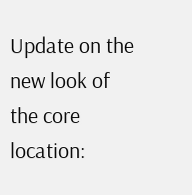Update on the new look of the core location: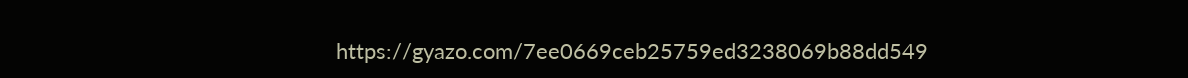https://gyazo.com/7ee0669ceb25759ed3238069b88dd549